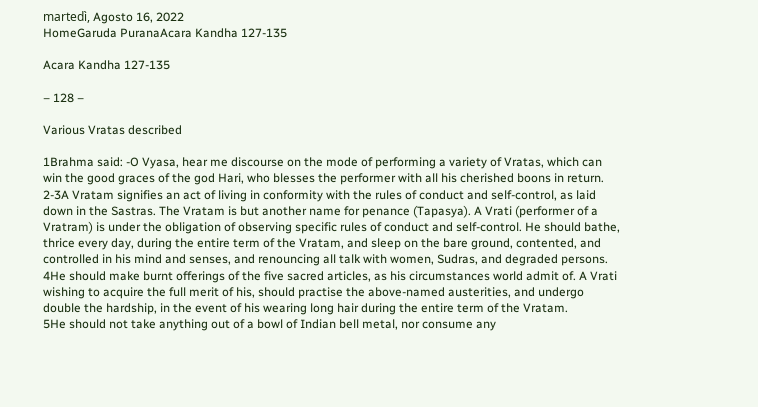martedì, Agosto 16, 2022
HomeGaruda PuranaAcara Kandha 127-135

Acara Kandha 127-135

– 128 –

Various Vratas described

1Brahma said: -O Vyasa, hear me discourse on the mode of performing a variety of Vratas, which can win the good graces of the god Hari, who blesses the performer with all his cherished boons in return.
2-3A Vratam signifies an act of living in conformity with the rules of conduct and self-control, as laid down in the Sastras. The Vratam is but another name for penance (Tapasya). A Vrati (performer of a Vratram) is under the obligation of observing specific rules of conduct and self-control. He should bathe, thrice every day, during the entire term of the Vratam, and sleep on the bare ground, contented, and controlled in his mind and senses, and renouncing all talk with women, Sudras, and degraded persons.
4He should make burnt offerings of the five sacred articles, as his circumstances world admit of. A Vrati wishing to acquire the full merit of his, should practise the above-named austerities, and undergo double the hardship, in the event of his wearing long hair during the entire term of the Vratam.
5He should not take anything out of a bowl of Indian bell metal, nor consume any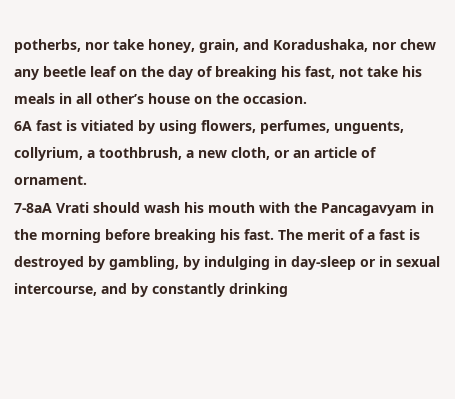potherbs, nor take honey, grain, and Koradushaka, nor chew any beetle leaf on the day of breaking his fast, not take his meals in all other’s house on the occasion.
6A fast is vitiated by using flowers, perfumes, unguents, collyrium, a toothbrush, a new cloth, or an article of ornament.
7-8aA Vrati should wash his mouth with the Pancagavyam in the morning before breaking his fast. The merit of a fast is destroyed by gambling, by indulging in day-sleep or in sexual intercourse, and by constantly drinking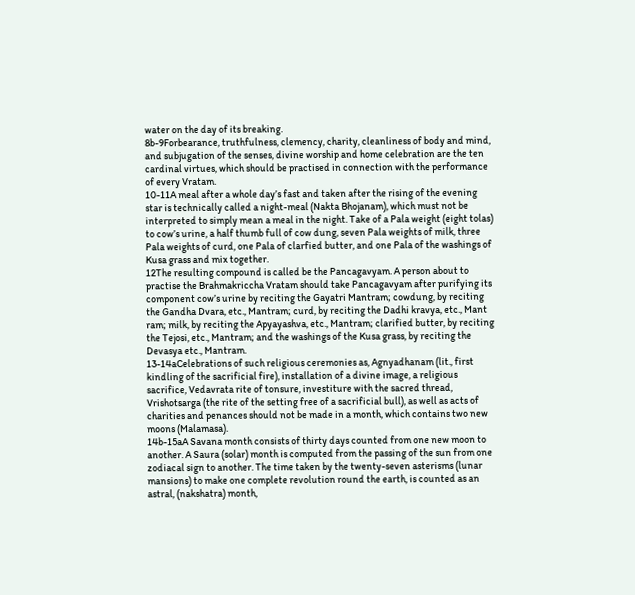water on the day of its breaking.
8b-9Forbearance, truthfulness, clemency, charity, cleanliness of body and mind, and subjugation of the senses, divine worship and home celebration are the ten cardinal virtues, which should be practised in connection with the performance of every Vratam.
10-11A meal after a whole day’s fast and taken after the rising of the evening star is technically called a night-meal (Nakta Bhojanam), which must not be interpreted to simply mean a meal in the night. Take of a Pala weight (eight tolas) to cow’s urine, a half thumb full of cow dung, seven Pala weights of milk, three Pala weights of curd, one Pala of clarfied butter, and one Pala of the washings of Kusa grass and mix together.
12The resulting compound is called be the Pancagavyam. A person about to practise the Brahmakriccha Vratam should take Pancagavyam after purifying its component cow’s urine by reciting the Gayatri Mantram; cowdung, by reciting the Gandha Dvara, etc., Mantram; curd, by reciting the Dadhi kravya, etc., Mant ram; milk, by reciting the Apyayashva, etc., Mantram; clarified butter, by reciting the Tejosi, etc., Mantram; and the washings of the Kusa grass, by reciting the Devasya etc., Mantram.
13-14aCelebrations of such religious ceremonies as, Agnyadhanam (lit., first kindling of the sacrificial fire), installation of a divine image, a religious sacrifice, Vedavrata rite of tonsure, investiture with the sacred thread, Vrishotsarga (the rite of the setting free of a sacrificial bull), as well as acts of charities and penances should not be made in a month, which contains two new moons (Malamasa).
14b-15aA Savana month consists of thirty days counted from one new moon to another. A Saura (solar) month is computed from the passing of the sun from one zodiacal sign to another. The time taken by the twenty-seven asterisms (lunar mansions) to make one complete revolution round the earth, is counted as an astral, (nakshatra) month,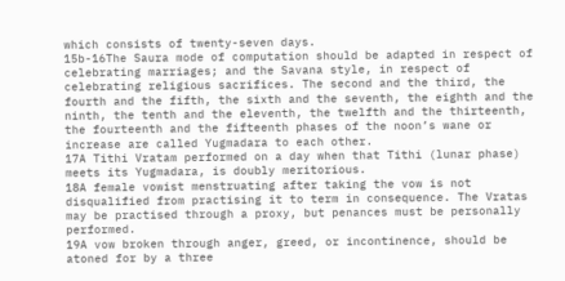which consists of twenty-seven days.
15b-16The Saura mode of computation should be adapted in respect of celebrating marriages; and the Savana style, in respect of celebrating religious sacrifices. The second and the third, the fourth and the fifth, the sixth and the seventh, the eighth and the ninth, the tenth and the eleventh, the twelfth and the thirteenth, the fourteenth and the fifteenth phases of the noon’s wane or increase are called Yugmadara to each other.
17A Tithi Vratam performed on a day when that Tithi (lunar phase) meets its Yugmadara, is doubly meritorious.
18A female vowist menstruating after taking the vow is not disqualified from practising it to term in consequence. The Vratas may be practised through a proxy, but penances must be personally performed.
19A vow broken through anger, greed, or incontinence, should be atoned for by a three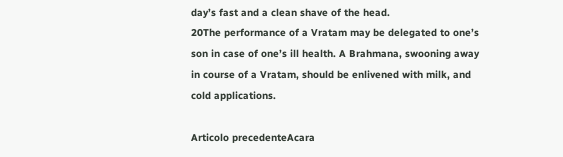day’s fast and a clean shave of the head.
20The performance of a Vratam may be delegated to one’s son in case of one’s ill health. A Brahmana, swooning away in course of a Vratam, should be enlivened with milk, and cold applications.

Articolo precedenteAcara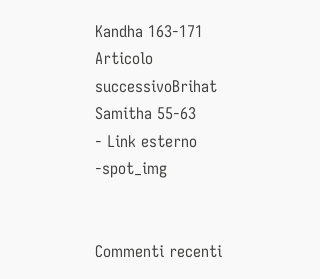Kandha 163-171
Articolo successivoBrihat Samitha 55-63
- Link esterno -spot_img


Commenti recenti